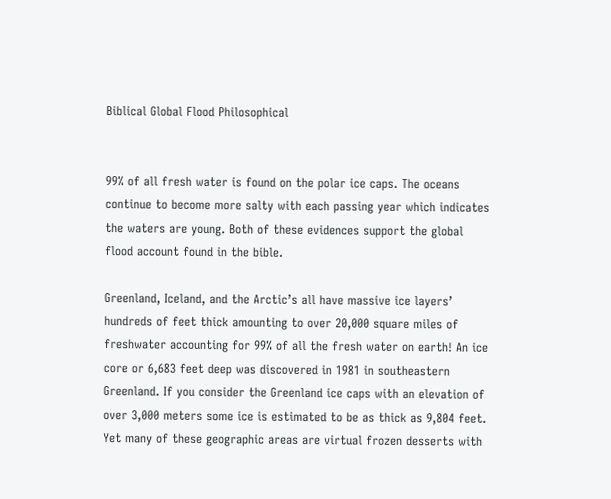Biblical Global Flood Philosophical


99% of all fresh water is found on the polar ice caps. The oceans continue to become more salty with each passing year which indicates the waters are young. Both of these evidences support the global flood account found in the bible.

Greenland, Iceland, and the Arctic’s all have massive ice layers’ hundreds of feet thick amounting to over 20,000 square miles of freshwater accounting for 99% of all the fresh water on earth! An ice core or 6,683 feet deep was discovered in 1981 in southeastern Greenland. If you consider the Greenland ice caps with an elevation of over 3,000 meters some ice is estimated to be as thick as 9,804 feet. Yet many of these geographic areas are virtual frozen desserts with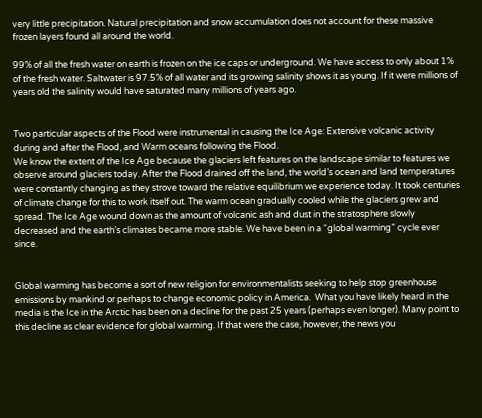very little precipitation. Natural precipitation and snow accumulation does not account for these massive frozen layers found all around the world.

99% of all the fresh water on earth is frozen on the ice caps or underground. We have access to only about 1% of the fresh water. Saltwater is 97.5% of all water and its growing salinity shows it as young. If it were millions of years old the salinity would have saturated many millions of years ago.


Two particular aspects of the Flood were instrumental in causing the Ice Age: Extensive volcanic activity during and after the Flood, and Warm oceans following the Flood.
We know the extent of the Ice Age because the glaciers left features on the landscape similar to features we observe around glaciers today. After the Flood drained off the land, the world’s ocean and land temperatures were constantly changing as they strove toward the relative equilibrium we experience today. It took centuries of climate change for this to work itself out. The warm ocean gradually cooled while the glaciers grew and spread. The Ice Age wound down as the amount of volcanic ash and dust in the stratosphere slowly decreased and the earth’s climates became more stable. We have been in a “global warming” cycle ever since.


Global warming has become a sort of new religion for environmentalists seeking to help stop greenhouse emissions by mankind or perhaps to change economic policy in America.  What you have likely heard in the media is the Ice in the Arctic has been on a decline for the past 25 years (perhaps even longer). Many point to this decline as clear evidence for global warming. If that were the case, however, the news you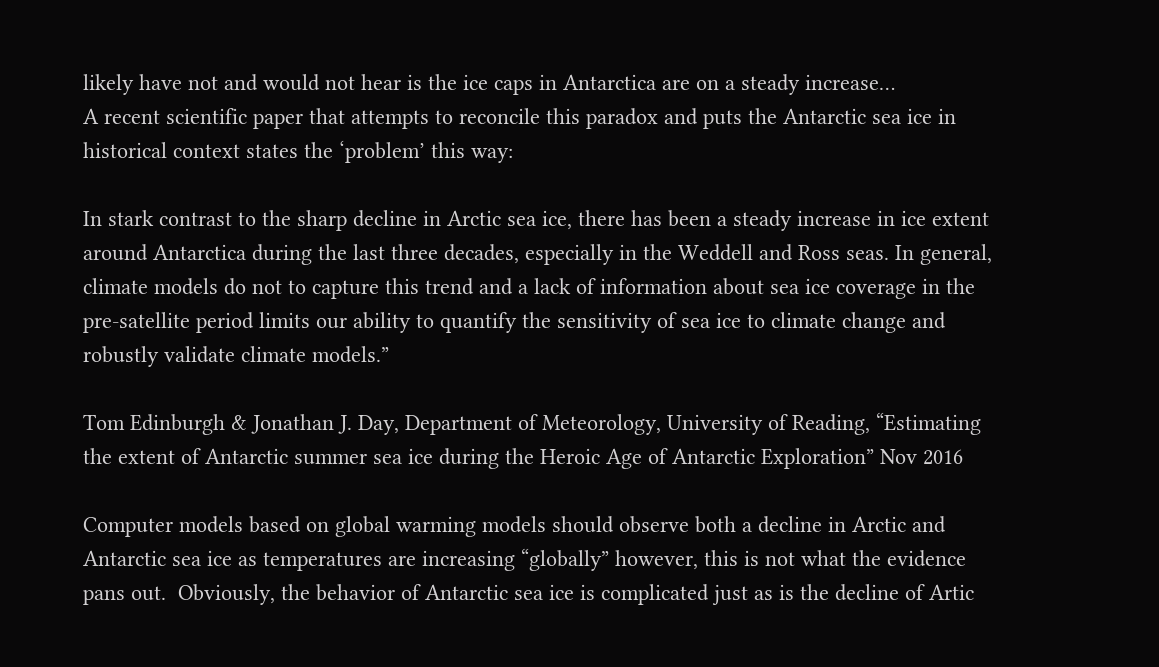likely have not and would not hear is the ice caps in Antarctica are on a steady increase…
A recent scientific paper that attempts to reconcile this paradox and puts the Antarctic sea ice in historical context states the ‘problem’ this way:

In stark contrast to the sharp decline in Arctic sea ice, there has been a steady increase in ice extent around Antarctica during the last three decades, especially in the Weddell and Ross seas. In general, climate models do not to capture this trend and a lack of information about sea ice coverage in the pre-satellite period limits our ability to quantify the sensitivity of sea ice to climate change and robustly validate climate models.”

Tom Edinburgh & Jonathan J. Day, Department of Meteorology, University of Reading, “Estimating the extent of Antarctic summer sea ice during the Heroic Age of Antarctic Exploration” Nov 2016

Computer models based on global warming models should observe both a decline in Arctic and Antarctic sea ice as temperatures are increasing “globally” however, this is not what the evidence pans out.  Obviously, the behavior of Antarctic sea ice is complicated just as is the decline of Artic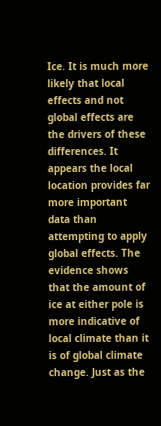Ice. It is much more likely that local effects and not global effects are the drivers of these differences. It appears the local location provides far more important data than attempting to apply global effects. The evidence shows that the amount of ice at either pole is more indicative of local climate than it is of global climate change. Just as the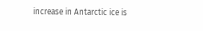increase in Antarctic ice is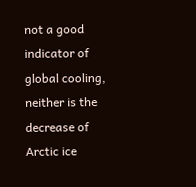not a good indicator of global cooling, neither is the decrease of Arctic ice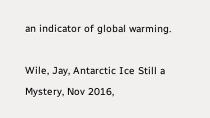an indicator of global warming.

Wile, Jay, Antarctic Ice Still a Mystery, Nov 2016,